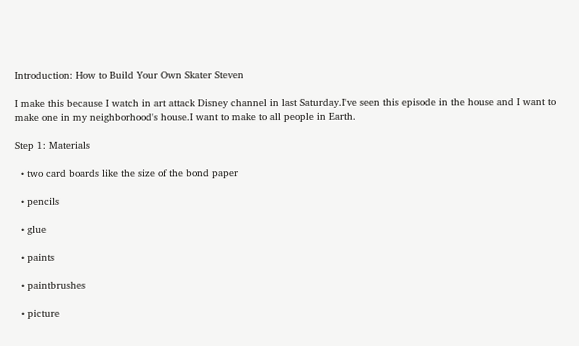Introduction: How to Build Your Own Skater Steven

I make this because I watch in art attack Disney channel in last Saturday.I've seen this episode in the house and I want to make one in my neighborhood's house.I want to make to all people in Earth.

Step 1: Materials

  • two card boards like the size of the bond paper

  • pencils

  • glue

  • paints

  • paintbrushes

  • picture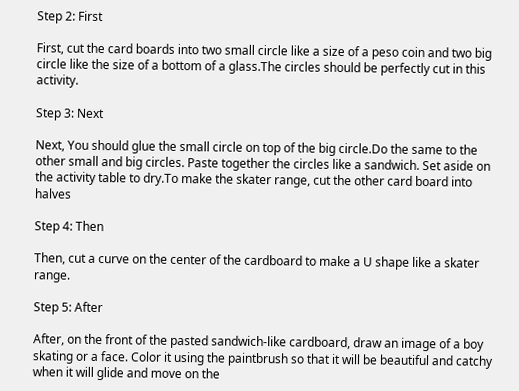Step 2: First

First, cut the card boards into two small circle like a size of a peso coin and two big circle like the size of a bottom of a glass.The circles should be perfectly cut in this activity.

Step 3: Next

Next, You should glue the small circle on top of the big circle.Do the same to the other small and big circles. Paste together the circles like a sandwich. Set aside on the activity table to dry.To make the skater range, cut the other card board into halves

Step 4: Then

Then, cut a curve on the center of the cardboard to make a U shape like a skater range.

Step 5: After

After, on the front of the pasted sandwich-like cardboard, draw an image of a boy skating or a face. Color it using the paintbrush so that it will be beautiful and catchy when it will glide and move on the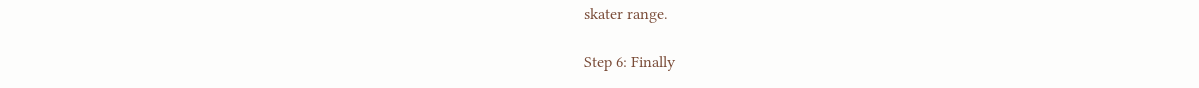skater range.

Step 6: Finally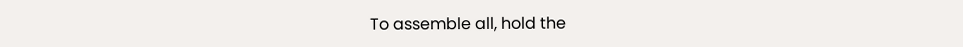To assemble all, hold the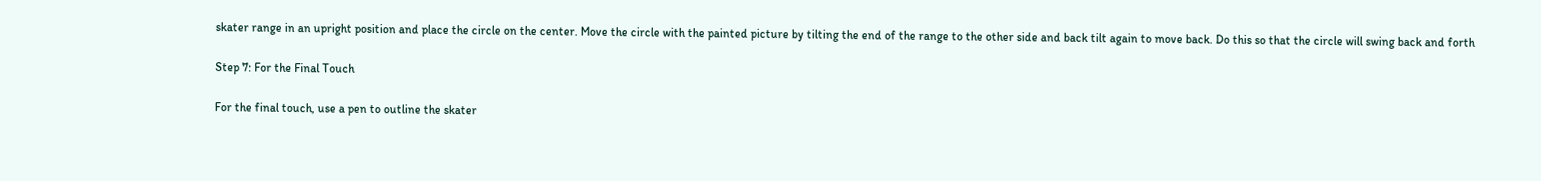skater range in an upright position and place the circle on the center. Move the circle with the painted picture by tilting the end of the range to the other side and back tilt again to move back. Do this so that the circle will swing back and forth

Step 7: For the Final Touch

For the final touch, use a pen to outline the skater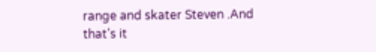range and skater Steven .And that’s it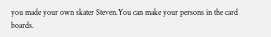you made your own skater Steven.You can make your persons in the card boards.